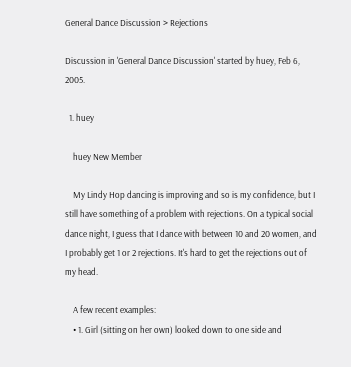General Dance Discussion > Rejections

Discussion in 'General Dance Discussion' started by huey, Feb 6, 2005.

  1. huey

    huey New Member

    My Lindy Hop dancing is improving and so is my confidence, but I still have something of a problem with rejections. On a typical social dance night, I guess that I dance with between 10 and 20 women, and I probably get 1 or 2 rejections. It's hard to get the rejections out of my head.

    A few recent examples:
    • 1. Girl (sitting on her own) looked down to one side and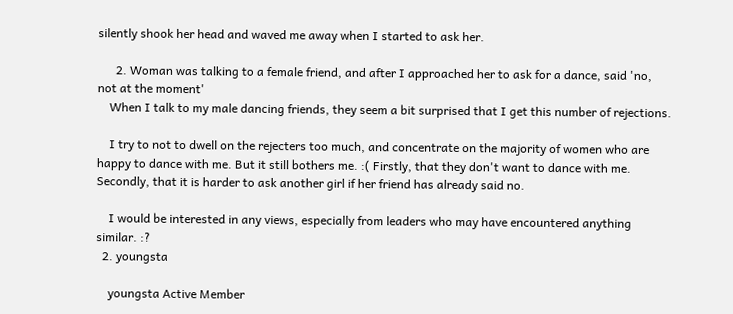silently shook her head and waved me away when I started to ask her.

      2. Woman was talking to a female friend, and after I approached her to ask for a dance, said 'no, not at the moment'
    When I talk to my male dancing friends, they seem a bit surprised that I get this number of rejections.

    I try to not to dwell on the rejecters too much, and concentrate on the majority of women who are happy to dance with me. But it still bothers me. :( Firstly, that they don't want to dance with me. Secondly, that it is harder to ask another girl if her friend has already said no.

    I would be interested in any views, especially from leaders who may have encountered anything similar. :?
  2. youngsta

    youngsta Active Member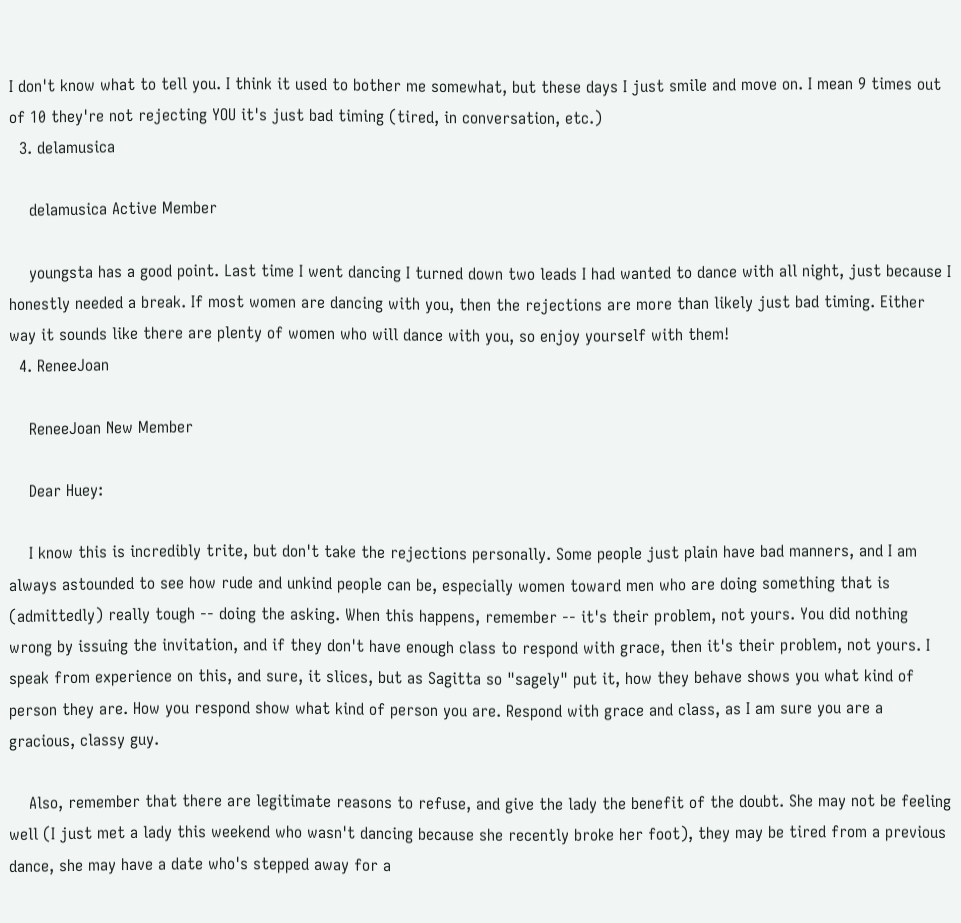I don't know what to tell you. I think it used to bother me somewhat, but these days I just smile and move on. I mean 9 times out of 10 they're not rejecting YOU it's just bad timing (tired, in conversation, etc.)
  3. delamusica

    delamusica Active Member

    youngsta has a good point. Last time I went dancing I turned down two leads I had wanted to dance with all night, just because I honestly needed a break. If most women are dancing with you, then the rejections are more than likely just bad timing. Either way it sounds like there are plenty of women who will dance with you, so enjoy yourself with them!
  4. ReneeJoan

    ReneeJoan New Member

    Dear Huey:

    I know this is incredibly trite, but don't take the rejections personally. Some people just plain have bad manners, and I am always astounded to see how rude and unkind people can be, especially women toward men who are doing something that is (admittedly) really tough -- doing the asking. When this happens, remember -- it's their problem, not yours. You did nothing wrong by issuing the invitation, and if they don't have enough class to respond with grace, then it's their problem, not yours. I speak from experience on this, and sure, it slices, but as Sagitta so "sagely" put it, how they behave shows you what kind of person they are. How you respond show what kind of person you are. Respond with grace and class, as I am sure you are a gracious, classy guy.

    Also, remember that there are legitimate reasons to refuse, and give the lady the benefit of the doubt. She may not be feeling well (I just met a lady this weekend who wasn't dancing because she recently broke her foot), they may be tired from a previous dance, she may have a date who's stepped away for a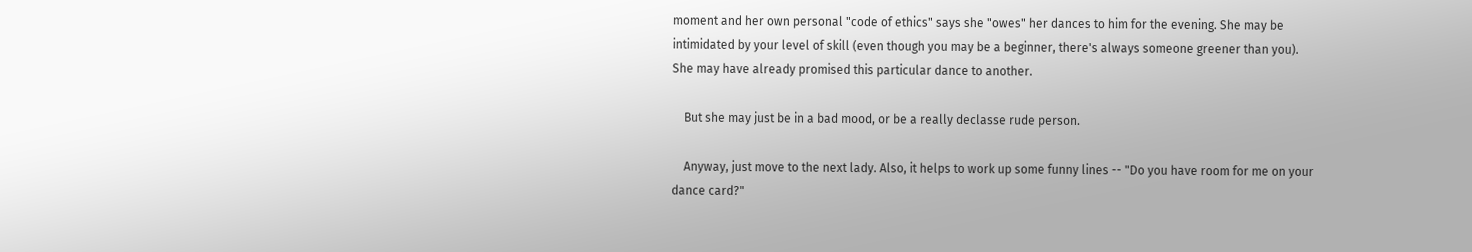moment and her own personal "code of ethics" says she "owes" her dances to him for the evening. She may be intimidated by your level of skill (even though you may be a beginner, there's always someone greener than you). She may have already promised this particular dance to another.

    But she may just be in a bad mood, or be a really declasse rude person.

    Anyway, just move to the next lady. Also, it helps to work up some funny lines -- "Do you have room for me on your dance card?"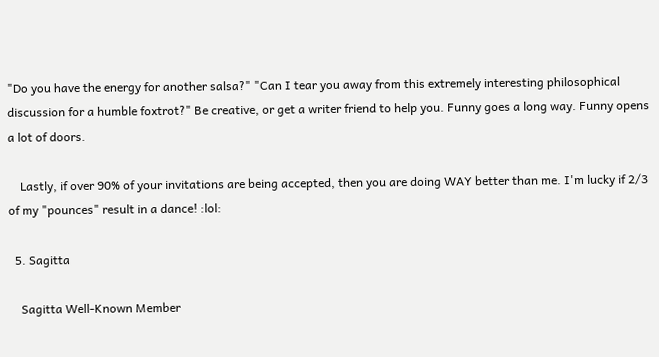"Do you have the energy for another salsa?" "Can I tear you away from this extremely interesting philosophical discussion for a humble foxtrot?" Be creative, or get a writer friend to help you. Funny goes a long way. Funny opens a lot of doors.

    Lastly, if over 90% of your invitations are being accepted, then you are doing WAY better than me. I'm lucky if 2/3 of my "pounces" result in a dance! :lol:

  5. Sagitta

    Sagitta Well-Known Member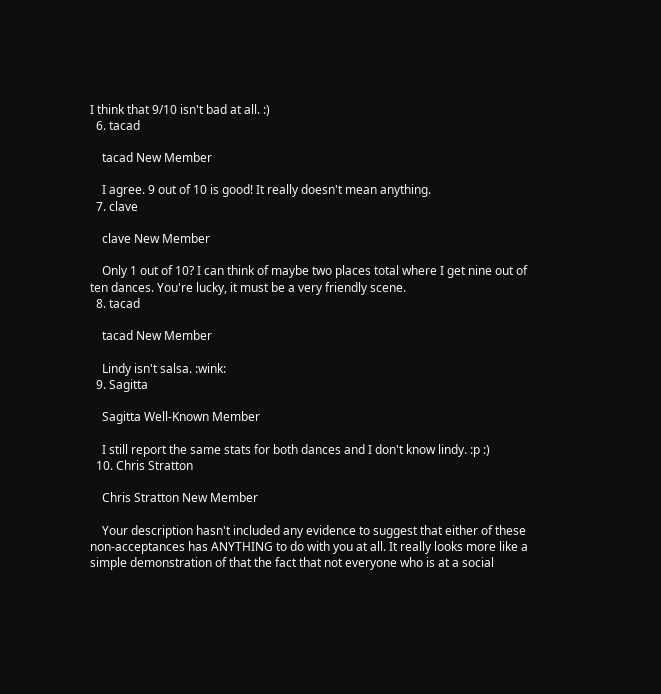I think that 9/10 isn't bad at all. :)
  6. tacad

    tacad New Member

    I agree. 9 out of 10 is good! It really doesn't mean anything.
  7. clave

    clave New Member

    Only 1 out of 10? I can think of maybe two places total where I get nine out of ten dances. You're lucky, it must be a very friendly scene.
  8. tacad

    tacad New Member

    Lindy isn't salsa. :wink:
  9. Sagitta

    Sagitta Well-Known Member

    I still report the same stats for both dances and I don't know lindy. :p :)
  10. Chris Stratton

    Chris Stratton New Member

    Your description hasn't included any evidence to suggest that either of these non-acceptances has ANYTHING to do with you at all. It really looks more like a simple demonstration of that the fact that not everyone who is at a social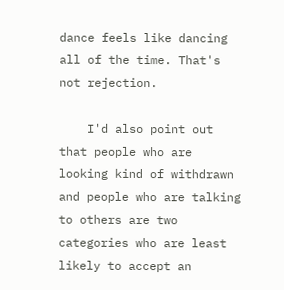dance feels like dancing all of the time. That's not rejection.

    I'd also point out that people who are looking kind of withdrawn and people who are talking to others are two categories who are least likely to accept an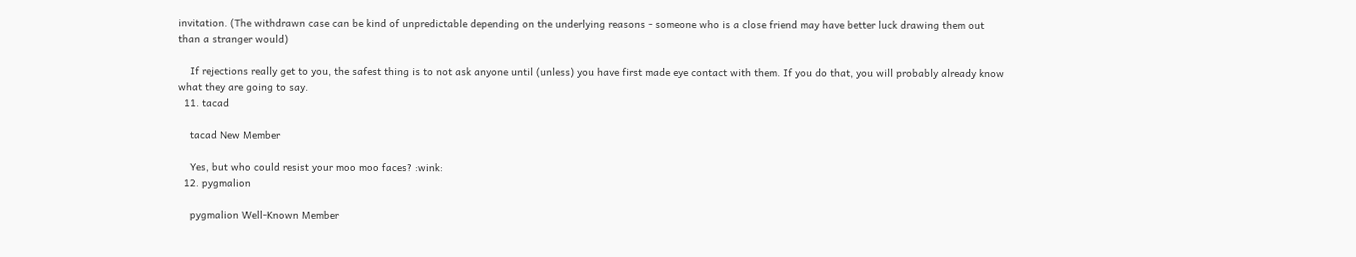invitation. (The withdrawn case can be kind of unpredictable depending on the underlying reasons - someone who is a close friend may have better luck drawing them out than a stranger would)

    If rejections really get to you, the safest thing is to not ask anyone until (unless) you have first made eye contact with them. If you do that, you will probably already know what they are going to say.
  11. tacad

    tacad New Member

    Yes, but who could resist your moo moo faces? :wink:
  12. pygmalion

    pygmalion Well-Known Member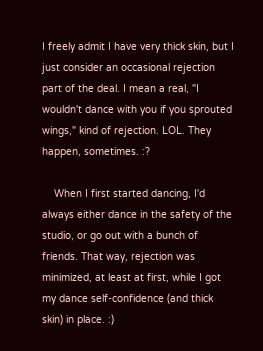I freely admit I have very thick skin, but I just consider an occasional rejection part of the deal. I mean a real, "I wouldn't dance with you if you sprouted wings," kind of rejection. LOL. They happen, sometimes. :?

    When I first started dancing, I'd always either dance in the safety of the studio, or go out with a bunch of friends. That way, rejection was minimized, at least at first, while I got my dance self-confidence (and thick skin) in place. :)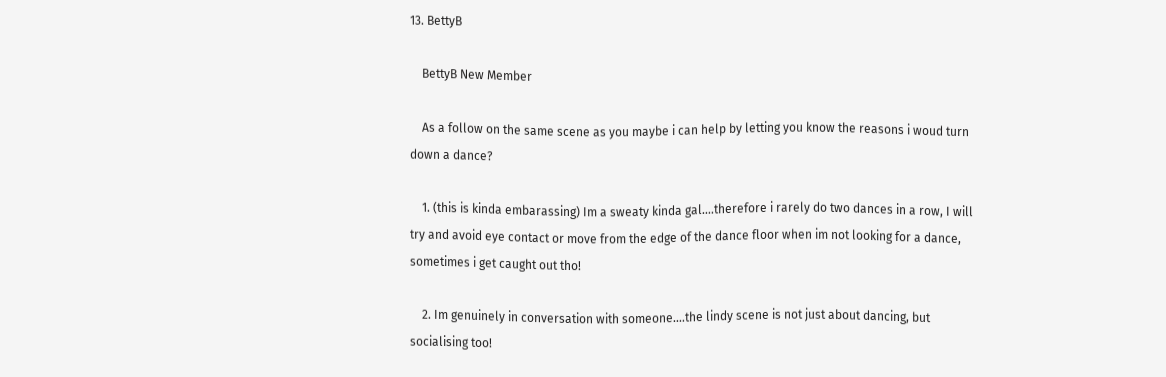13. BettyB

    BettyB New Member

    As a follow on the same scene as you maybe i can help by letting you know the reasons i woud turn down a dance?

    1. (this is kinda embarassing) Im a sweaty kinda gal....therefore i rarely do two dances in a row, I will try and avoid eye contact or move from the edge of the dance floor when im not looking for a dance, sometimes i get caught out tho!

    2. Im genuinely in conversation with someone....the lindy scene is not just about dancing, but socialising too!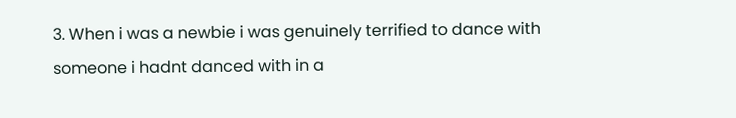3. When i was a newbie i was genuinely terrified to dance with someone i hadnt danced with in a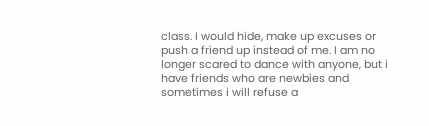class. I would hide, make up excuses or push a friend up instead of me. I am no longer scared to dance with anyone, but i have friends who are newbies and sometimes i will refuse a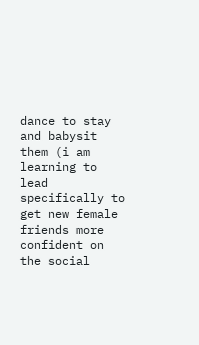dance to stay and babysit them (i am learning to lead specifically to get new female friends more confident on the social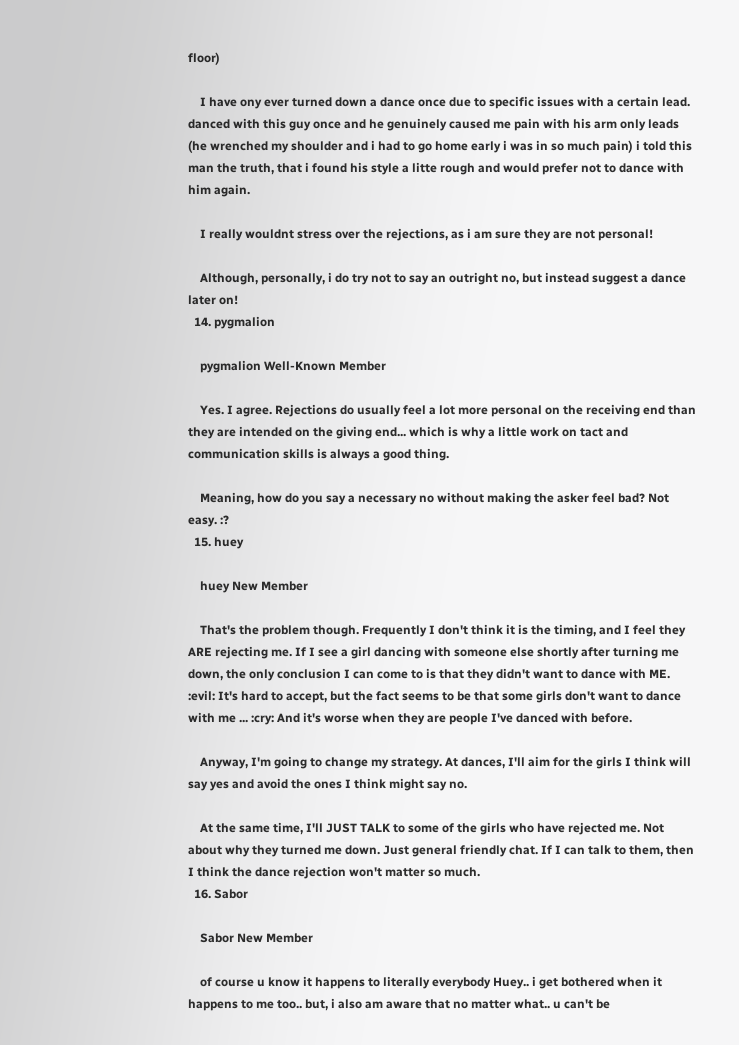floor)

    I have ony ever turned down a dance once due to specific issues with a certain lead. danced with this guy once and he genuinely caused me pain with his arm only leads (he wrenched my shoulder and i had to go home early i was in so much pain) i told this man the truth, that i found his style a litte rough and would prefer not to dance with him again.

    I really wouldnt stress over the rejections, as i am sure they are not personal!

    Although, personally, i do try not to say an outright no, but instead suggest a dance later on!
  14. pygmalion

    pygmalion Well-Known Member

    Yes. I agree. Rejections do usually feel a lot more personal on the receiving end than they are intended on the giving end... which is why a little work on tact and communication skills is always a good thing.

    Meaning, how do you say a necessary no without making the asker feel bad? Not easy. :?
  15. huey

    huey New Member

    That's the problem though. Frequently I don't think it is the timing, and I feel they ARE rejecting me. If I see a girl dancing with someone else shortly after turning me down, the only conclusion I can come to is that they didn't want to dance with ME. :evil: It's hard to accept, but the fact seems to be that some girls don't want to dance with me ... :cry: And it's worse when they are people I've danced with before.

    Anyway, I'm going to change my strategy. At dances, I'll aim for the girls I think will say yes and avoid the ones I think might say no.

    At the same time, I'll JUST TALK to some of the girls who have rejected me. Not about why they turned me down. Just general friendly chat. If I can talk to them, then I think the dance rejection won't matter so much.
  16. Sabor

    Sabor New Member

    of course u know it happens to literally everybody Huey.. i get bothered when it happens to me too.. but, i also am aware that no matter what.. u can't be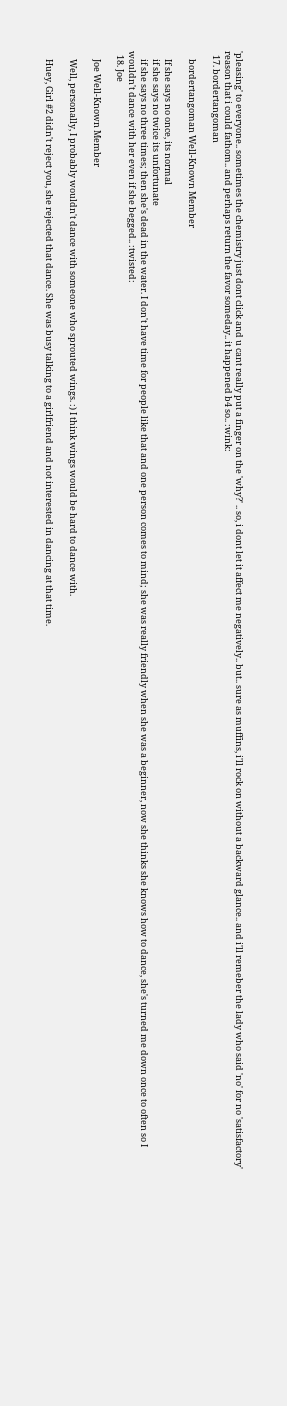'pleasing' to everyone.. sometimes the chemistry just dont click and u cant really put a finger on the 'why?' .. so, i dont let it affect me negatively.. but.. sure as muffins, i'll rock on without a backward glance.. and i'll remeber the lady who said 'no' for no 'satisfactory' reason that i could fathom.. and perhaps return the favor someday.. it happened b4 so.. :wink:
  17. bordertangoman

    bordertangoman Well-Known Member

    If she says no once, its normal
    if she says no twice its unfortunate
    if she says no three times; then she's dead in the water. I don't have time for people like that and one person comes to mind; she was really friendly when she was a beginner, now she thinks she knows how to dance, she's turned me down once to often so I wouldn't dance with her even if she begged.. :twisted:
  18. Joe

    Joe Well-Known Member

    Well, personally, I probably wouldn't dance with someone who sprouted wings. :) I think wings would be hard to dance with.

    Huey, Girl #2 didn't reject you, she rejected that dance. She was busy talking to a girlfriend and not interested in dancing at that time.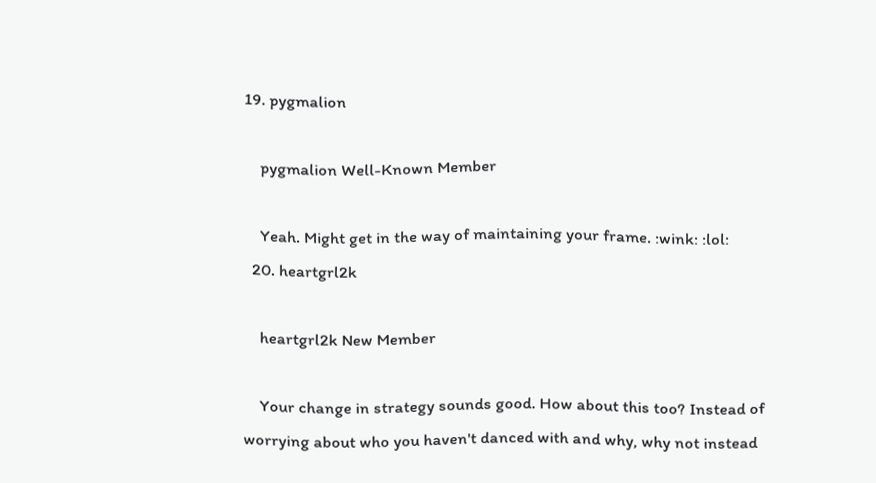19. pygmalion

    pygmalion Well-Known Member

    Yeah. Might get in the way of maintaining your frame. :wink: :lol:
  20. heartgrl2k

    heartgrl2k New Member

    Your change in strategy sounds good. How about this too? Instead of worrying about who you haven't danced with and why, why not instead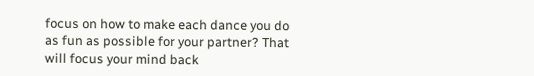focus on how to make each dance you do as fun as possible for your partner? That will focus your mind back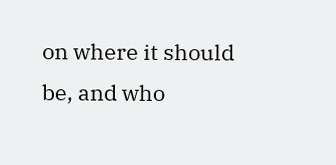on where it should be, and who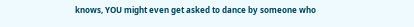knows, YOU might even get asked to dance by someone who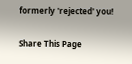formerly 'rejected' you!

Share This Page